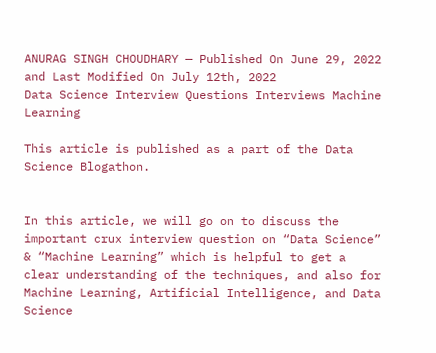ANURAG SINGH CHOUDHARY — Published On June 29, 2022 and Last Modified On July 12th, 2022
Data Science Interview Questions Interviews Machine Learning

This article is published as a part of the Data Science Blogathon.


In this article, we will go on to discuss the important crux interview question on “Data Science” & “Machine Learning” which is helpful to get a clear understanding of the techniques, and also for Machine Learning, Artificial Intelligence, and Data Science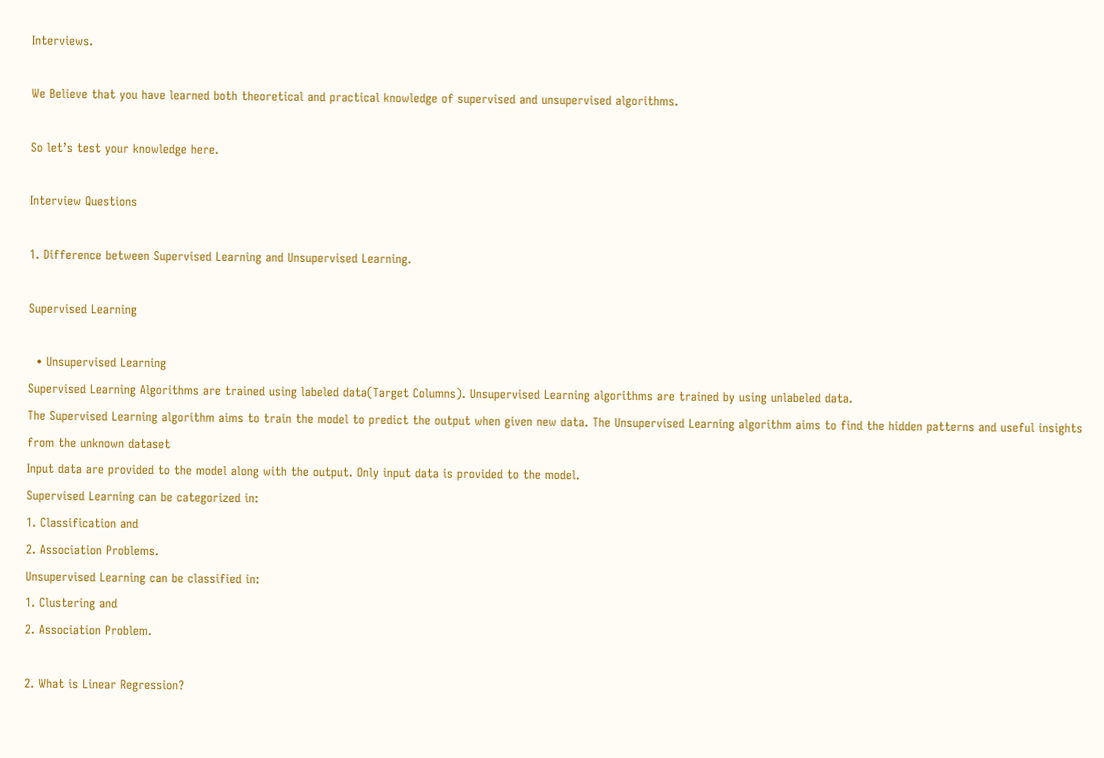Interviews.

We Believe that you have learned both theoretical and practical knowledge of supervised and unsupervised algorithms.

So let’s test your knowledge here.

Interview Questions

1. Difference between Supervised Learning and Unsupervised Learning.

Supervised Learning

  • Unsupervised Learning
Supervised Learning Algorithms are trained using labeled data(Target Columns). Unsupervised Learning algorithms are trained by using unlabeled data.
The Supervised Learning algorithm aims to train the model to predict the output when given new data. The Unsupervised Learning algorithm aims to find the hidden patterns and useful insights from the unknown dataset
Input data are provided to the model along with the output. Only input data is provided to the model.
Supervised Learning can be categorized in:
1. Classification and
2. Association Problems.
Unsupervised Learning can be classified in:
1. Clustering and
2. Association Problem.

2. What is Linear Regression?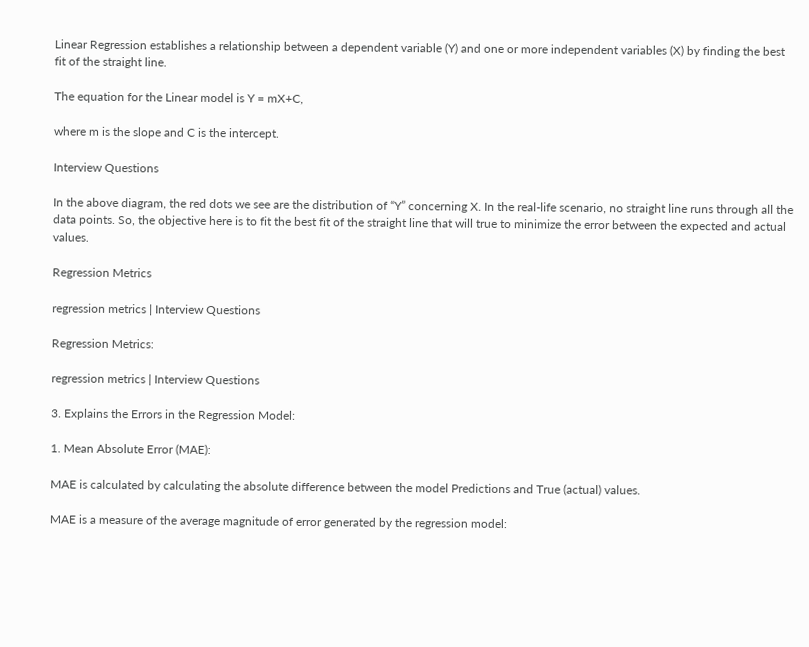Linear Regression establishes a relationship between a dependent variable (Y) and one or more independent variables (X) by finding the best fit of the straight line.

The equation for the Linear model is Y = mX+C,

where m is the slope and C is the intercept.

Interview Questions

In the above diagram, the red dots we see are the distribution of “Y” concerning X. In the real-life scenario, no straight line runs through all the data points. So, the objective here is to fit the best fit of the straight line that will true to minimize the error between the expected and actual values.

Regression Metrics

regression metrics | Interview Questions

Regression Metrics:

regression metrics | Interview Questions

3. Explains the Errors in the Regression Model:

1. Mean Absolute Error (MAE):

MAE is calculated by calculating the absolute difference between the model Predictions and True (actual) values.

MAE is a measure of the average magnitude of error generated by the regression model: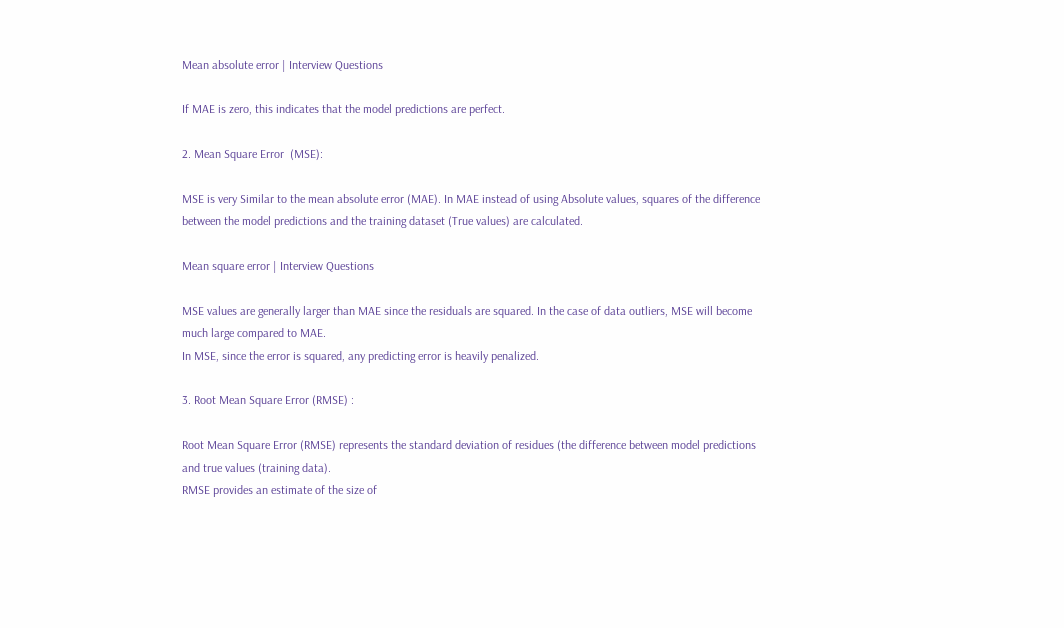Mean absolute error | Interview Questions

If MAE is zero, this indicates that the model predictions are perfect.

2. Mean Square Error  (MSE):

MSE is very Similar to the mean absolute error (MAE). In MAE instead of using Absolute values, squares of the difference between the model predictions and the training dataset (True values) are calculated.

Mean square error | Interview Questions

MSE values are generally larger than MAE since the residuals are squared. In the case of data outliers, MSE will become much large compared to MAE.
In MSE, since the error is squared, any predicting error is heavily penalized.

3. Root Mean Square Error (RMSE) :

Root Mean Square Error (RMSE) represents the standard deviation of residues (the difference between model predictions and true values (training data).
RMSE provides an estimate of the size of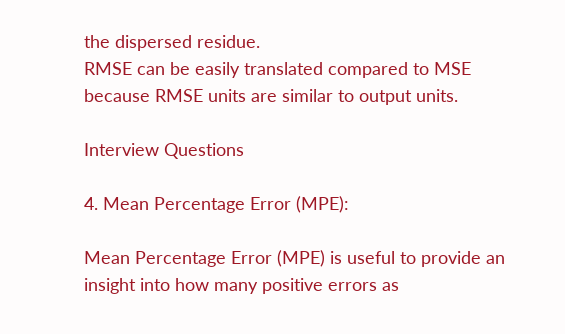the dispersed residue.
RMSE can be easily translated compared to MSE because RMSE units are similar to output units.

Interview Questions

4. Mean Percentage Error (MPE):

Mean Percentage Error (MPE) is useful to provide an insight into how many positive errors as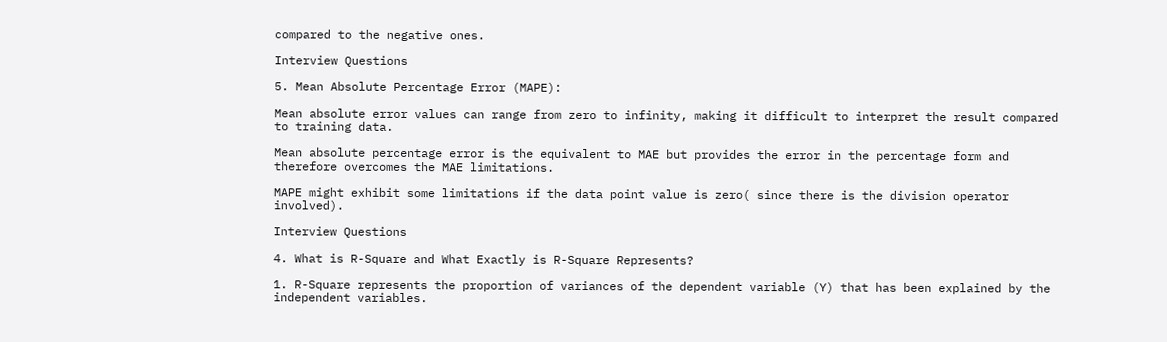compared to the negative ones.

Interview Questions

5. Mean Absolute Percentage Error (MAPE):

Mean absolute error values can range from zero to infinity, making it difficult to interpret the result compared to training data.

Mean absolute percentage error is the equivalent to MAE but provides the error in the percentage form and therefore overcomes the MAE limitations.

MAPE might exhibit some limitations if the data point value is zero( since there is the division operator involved).

Interview Questions

4. What is R-Square and What Exactly is R-Square Represents?

1. R-Square represents the proportion of variances of the dependent variable (Y) that has been explained by the independent variables.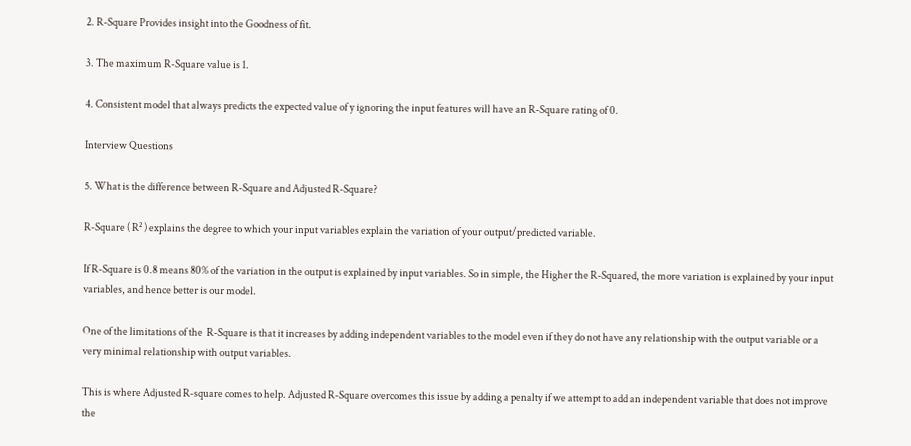2. R-Square Provides insight into the Goodness of fit.

3. The maximum R-Square value is 1.

4. Consistent model that always predicts the expected value of y ignoring the input features will have an R-Square rating of 0.

Interview Questions

5. What is the difference between R-Square and Adjusted R-Square?

R-Square ( R² ) explains the degree to which your input variables explain the variation of your output/predicted variable.

If R-Square is 0.8 means 80% of the variation in the output is explained by input variables. So in simple, the Higher the R-Squared, the more variation is explained by your input variables, and hence better is our model.

One of the limitations of the  R-Square is that it increases by adding independent variables to the model even if they do not have any relationship with the output variable or a very minimal relationship with output variables.

This is where Adjusted R-square comes to help. Adjusted R-Square overcomes this issue by adding a penalty if we attempt to add an independent variable that does not improve the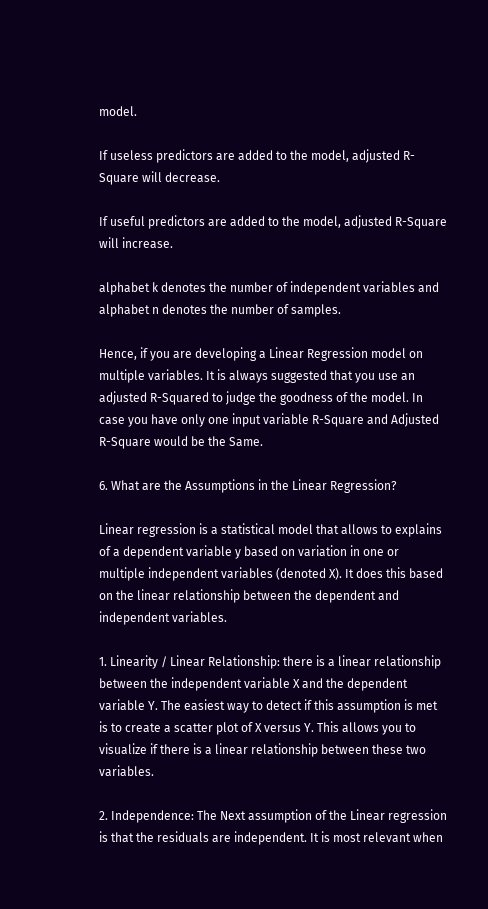model.

If useless predictors are added to the model, adjusted R-Square will decrease.

If useful predictors are added to the model, adjusted R-Square will increase.

alphabet k denotes the number of independent variables and alphabet n denotes the number of samples.

Hence, if you are developing a Linear Regression model on multiple variables. It is always suggested that you use an adjusted R-Squared to judge the goodness of the model. In case you have only one input variable R-Square and Adjusted R-Square would be the Same.

6. What are the Assumptions in the Linear Regression?

Linear regression is a statistical model that allows to explains of a dependent variable y based on variation in one or multiple independent variables (denoted X). It does this based on the linear relationship between the dependent and independent variables.

1. Linearity / Linear Relationship: there is a linear relationship between the independent variable X and the dependent variable Y. The easiest way to detect if this assumption is met is to create a scatter plot of X versus Y. This allows you to visualize if there is a linear relationship between these two variables.

2. Independence: The Next assumption of the Linear regression is that the residuals are independent. It is most relevant when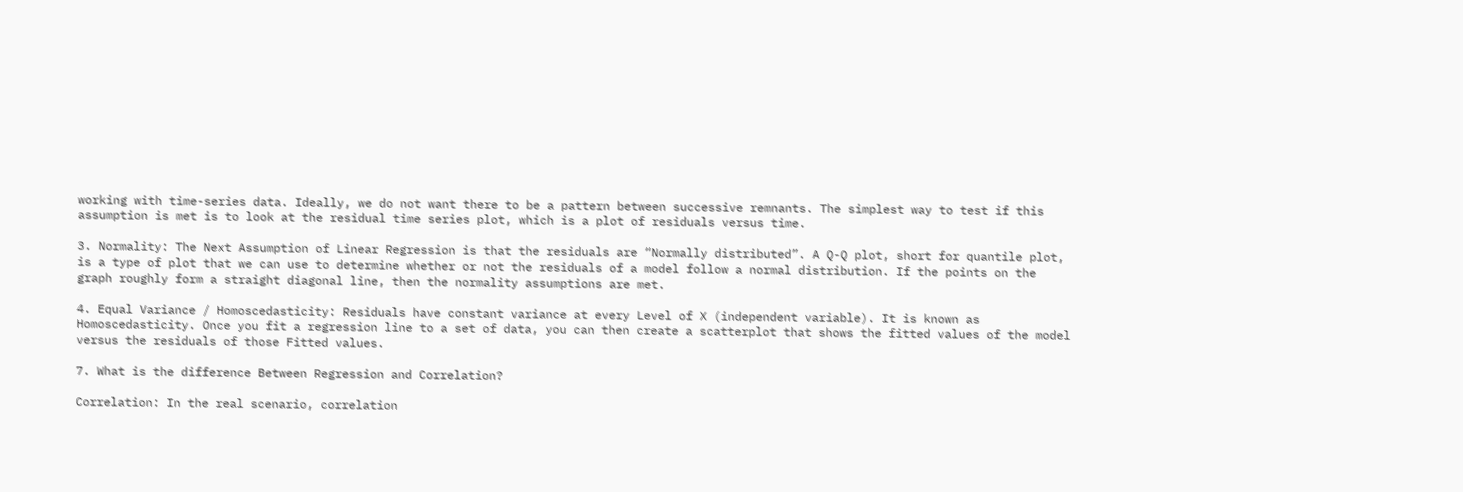working with time-series data. Ideally, we do not want there to be a pattern between successive remnants. The simplest way to test if this assumption is met is to look at the residual time series plot, which is a plot of residuals versus time.

3. Normality: The Next Assumption of Linear Regression is that the residuals are “Normally distributed”. A Q-Q plot, short for quantile plot, is a type of plot that we can use to determine whether or not the residuals of a model follow a normal distribution. If the points on the graph roughly form a straight diagonal line, then the normality assumptions are met.

4. Equal Variance / Homoscedasticity: Residuals have constant variance at every Level of X (independent variable). It is known as Homoscedasticity. Once you fit a regression line to a set of data, you can then create a scatterplot that shows the fitted values of the model versus the residuals of those Fitted values.

7. What is the difference Between Regression and Correlation?

Correlation: In the real scenario, correlation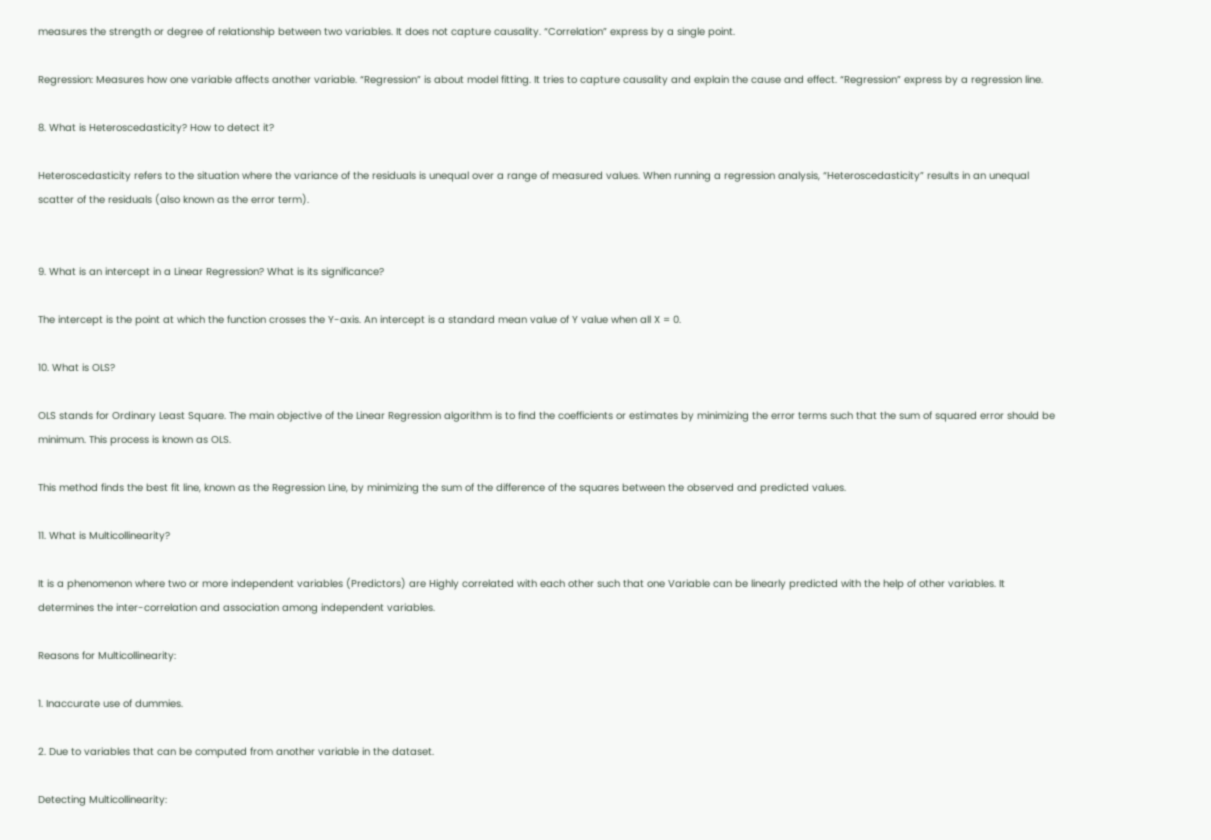measures the strength or degree of relationship between two variables. It does not capture causality. “Correlation” express by a single point.

Regression: Measures how one variable affects another variable. “Regression” is about model fitting. It tries to capture causality and explain the cause and effect. “Regression” express by a regression line.

8. What is Heteroscedasticity? How to detect it?

Heteroscedasticity refers to the situation where the variance of the residuals is unequal over a range of measured values. When running a regression analysis, “Heteroscedasticity” results in an unequal scatter of the residuals (also known as the error term).


9. What is an intercept in a Linear Regression? What is its significance?

The intercept is the point at which the function crosses the Y-axis. An intercept is a standard mean value of Y value when all X = 0.

10. What is OLS?

OLS stands for Ordinary Least Square. The main objective of the Linear Regression algorithm is to find the coefficients or estimates by minimizing the error terms such that the sum of squared error should be minimum. This process is known as OLS.

This method finds the best fit line, known as the Regression Line, by minimizing the sum of the difference of the squares between the observed and predicted values.

11. What is Multicollinearity?

It is a phenomenon where two or more independent variables (Predictors) are Highly correlated with each other such that one Variable can be linearly predicted with the help of other variables. It determines the inter-correlation and association among independent variables.

Reasons for Multicollinearity:

1. Inaccurate use of dummies.

2. Due to variables that can be computed from another variable in the dataset.

Detecting Multicollinearity: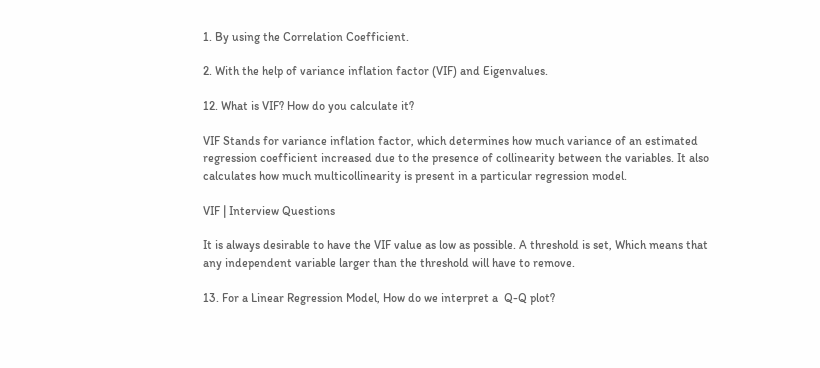1. By using the Correlation Coefficient.

2. With the help of variance inflation factor (VIF) and Eigenvalues.

12. What is VIF? How do you calculate it?

VIF Stands for variance inflation factor, which determines how much variance of an estimated regression coefficient increased due to the presence of collinearity between the variables. It also calculates how much multicollinearity is present in a particular regression model.

VIF | Interview Questions

It is always desirable to have the VIF value as low as possible. A threshold is set, Which means that any independent variable larger than the threshold will have to remove.

13. For a Linear Regression Model, How do we interpret a  Q-Q plot?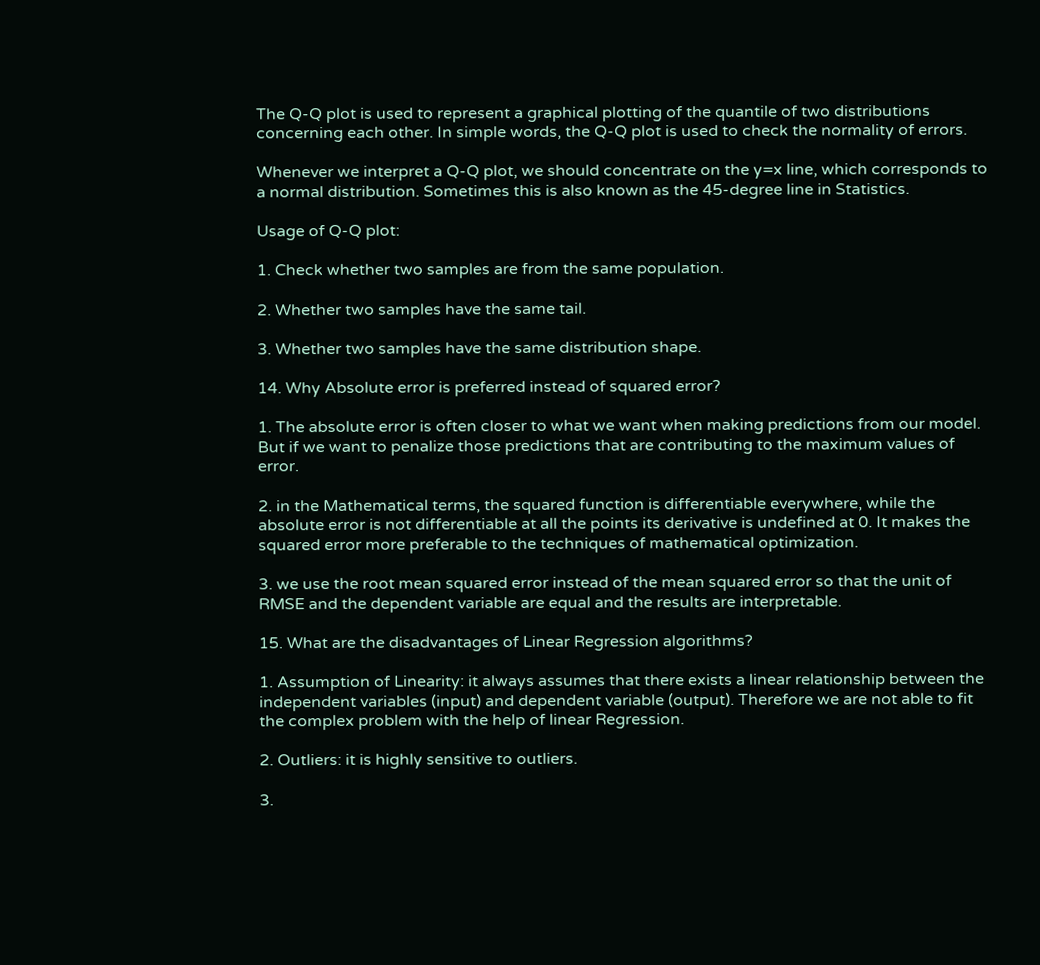The Q-Q plot is used to represent a graphical plotting of the quantile of two distributions concerning each other. In simple words, the Q-Q plot is used to check the normality of errors.

Whenever we interpret a Q-Q plot, we should concentrate on the y=x line, which corresponds to a normal distribution. Sometimes this is also known as the 45-degree line in Statistics.

Usage of Q-Q plot:

1. Check whether two samples are from the same population.

2. Whether two samples have the same tail.

3. Whether two samples have the same distribution shape.

14. Why Absolute error is preferred instead of squared error?

1. The absolute error is often closer to what we want when making predictions from our model. But if we want to penalize those predictions that are contributing to the maximum values of error.

2. in the Mathematical terms, the squared function is differentiable everywhere, while the absolute error is not differentiable at all the points its derivative is undefined at 0. It makes the squared error more preferable to the techniques of mathematical optimization.

3. we use the root mean squared error instead of the mean squared error so that the unit of RMSE and the dependent variable are equal and the results are interpretable.

15. What are the disadvantages of Linear Regression algorithms?

1. Assumption of Linearity: it always assumes that there exists a linear relationship between the independent variables (input) and dependent variable (output). Therefore we are not able to fit the complex problem with the help of linear Regression.

2. Outliers: it is highly sensitive to outliers.

3.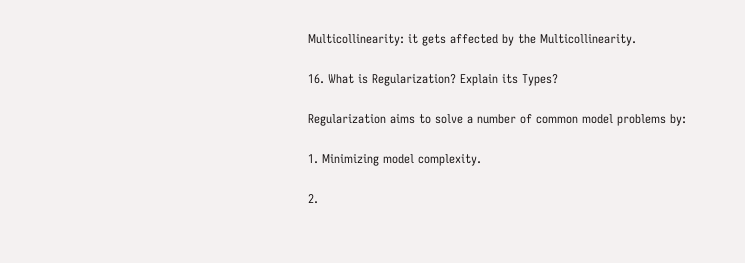Multicollinearity: it gets affected by the Multicollinearity.

16. What is Regularization? Explain its Types?

Regularization aims to solve a number of common model problems by:

1. Minimizing model complexity.

2.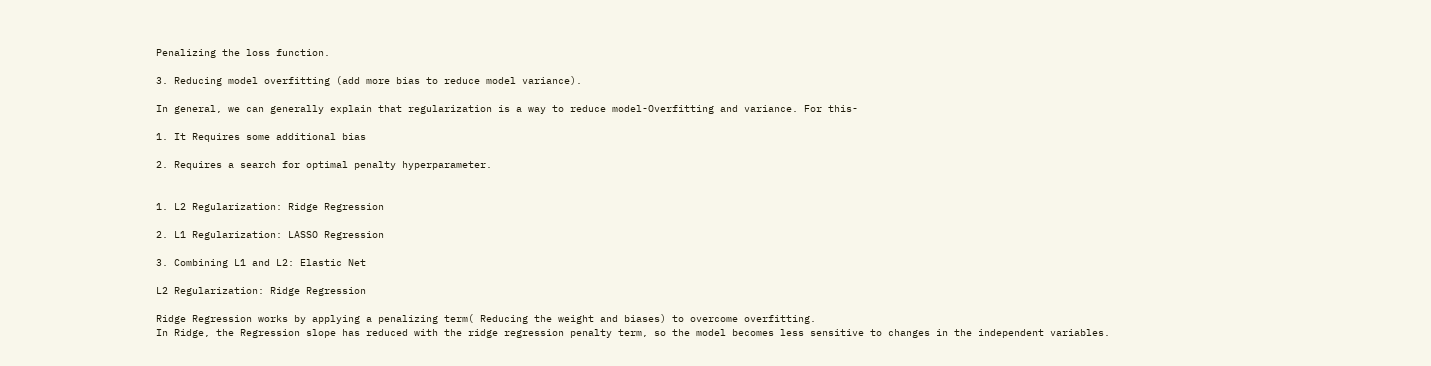Penalizing the loss function.

3. Reducing model overfitting (add more bias to reduce model variance).

In general, we can generally explain that regularization is a way to reduce model-Overfitting and variance. For this-

1. It Requires some additional bias

2. Requires a search for optimal penalty hyperparameter.


1. L2 Regularization: Ridge Regression

2. L1 Regularization: LASSO Regression

3. Combining L1 and L2: Elastic Net

L2 Regularization: Ridge Regression

Ridge Regression works by applying a penalizing term( Reducing the weight and biases) to overcome overfitting.
In Ridge, the Regression slope has reduced with the ridge regression penalty term, so the model becomes less sensitive to changes in the independent variables.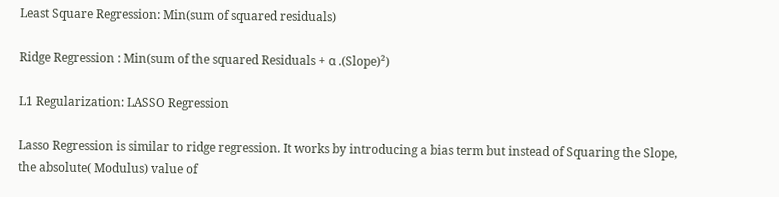Least Square Regression: Min(sum of squared residuals)

Ridge Regression : Min(sum of the squared Residuals + α .(Slope)²)

L1 Regularization: LASSO Regression

Lasso Regression is similar to ridge regression. It works by introducing a bias term but instead of Squaring the Slope, the absolute( Modulus) value of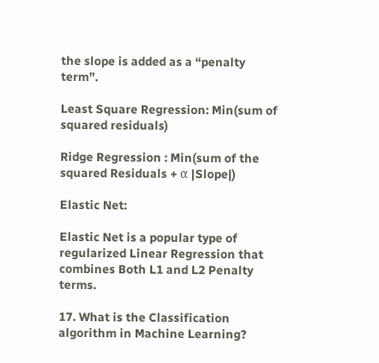the slope is added as a “penalty term”.

Least Square Regression: Min(sum of squared residuals)

Ridge Regression : Min(sum of the squared Residuals + α |Slope|)

Elastic Net:

Elastic Net is a popular type of regularized Linear Regression that combines Both L1 and L2 Penalty terms.

17. What is the Classification algorithm in Machine Learning?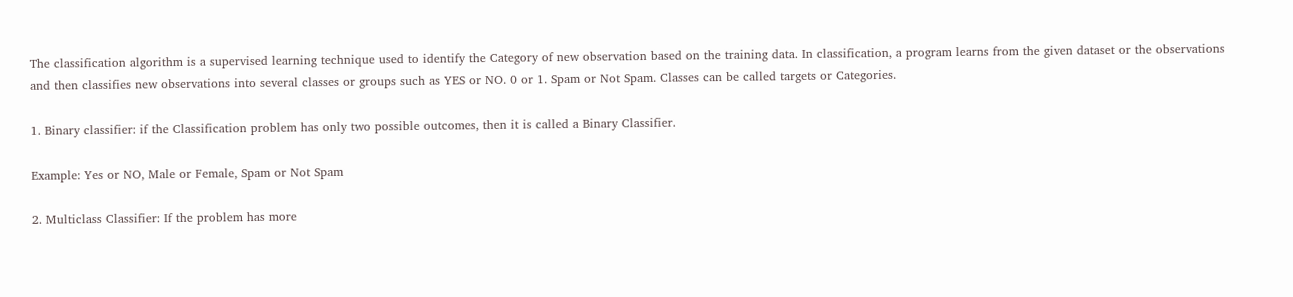The classification algorithm is a supervised learning technique used to identify the Category of new observation based on the training data. In classification, a program learns from the given dataset or the observations and then classifies new observations into several classes or groups such as YES or NO. 0 or 1. Spam or Not Spam. Classes can be called targets or Categories.

1. Binary classifier: if the Classification problem has only two possible outcomes, then it is called a Binary Classifier.

Example: Yes or NO, Male or Female, Spam or Not Spam

2. Multiclass Classifier: If the problem has more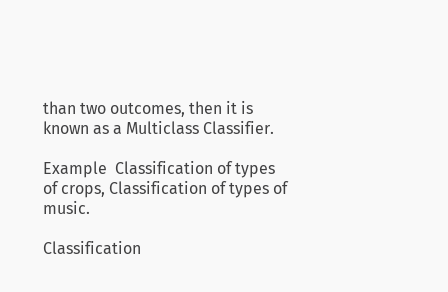than two outcomes, then it is known as a Multiclass Classifier.

Example  Classification of types of crops, Classification of types of music.

Classification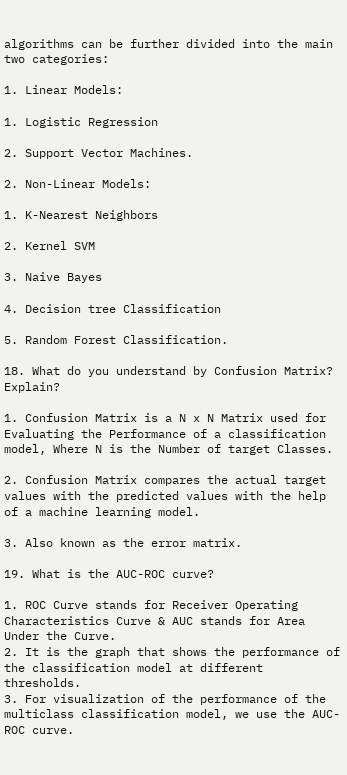algorithms can be further divided into the main two categories:

1. Linear Models:

1. Logistic Regression

2. Support Vector Machines.

2. Non-Linear Models:

1. K-Nearest Neighbors

2. Kernel SVM

3. Naive Bayes

4. Decision tree Classification

5. Random Forest Classification.

18. What do you understand by Confusion Matrix? Explain?

1. Confusion Matrix is a N x N Matrix used for Evaluating the Performance of a classification model, Where N is the Number of target Classes.

2. Confusion Matrix compares the actual target values with the predicted values with the help of a machine learning model.

3. Also known as the error matrix.

19. What is the AUC-ROC curve?

1. ROC Curve stands for Receiver Operating Characteristics Curve & AUC stands for Area Under the Curve.
2. It is the graph that shows the performance of the classification model at different thresholds.
3. For visualization of the performance of the multiclass classification model, we use the AUC-ROC curve.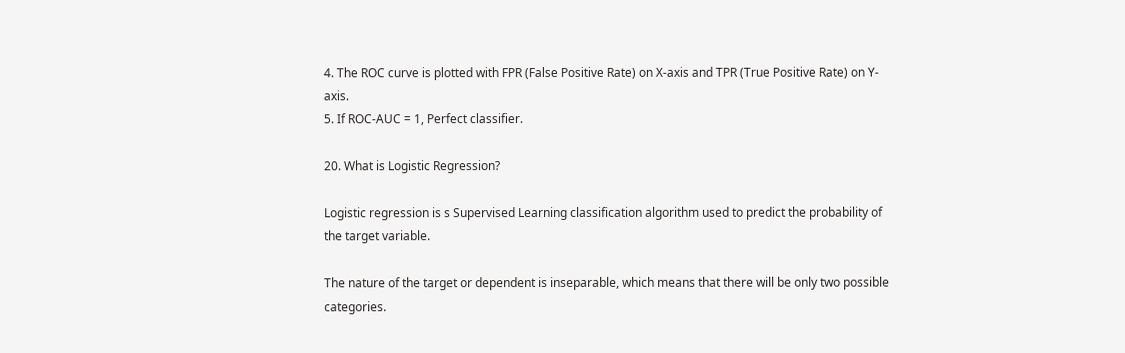4. The ROC curve is plotted with FPR (False Positive Rate) on X-axis and TPR (True Positive Rate) on Y-axis.
5. If ROC-AUC = 1, Perfect classifier.

20. What is Logistic Regression?

Logistic regression is s Supervised Learning classification algorithm used to predict the probability of the target variable.

The nature of the target or dependent is inseparable, which means that there will be only two possible categories.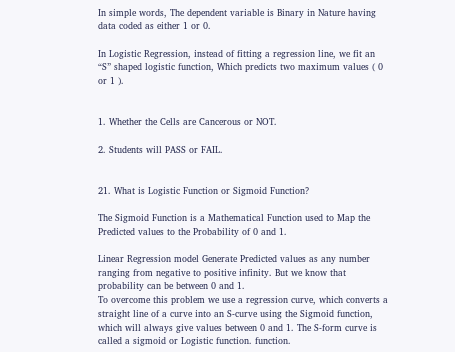In simple words, The dependent variable is Binary in Nature having data coded as either 1 or 0.

In Logistic Regression, instead of fitting a regression line, we fit an “S” shaped logistic function, Which predicts two maximum values ( 0 or 1 ).


1. Whether the Cells are Cancerous or NOT.

2. Students will PASS or FAIL.


21. What is Logistic Function or Sigmoid Function?

The Sigmoid Function is a Mathematical Function used to Map the Predicted values to the Probability of 0 and 1.

Linear Regression model Generate Predicted values as any number ranging from negative to positive infinity. But we know that probability can be between 0 and 1.
To overcome this problem we use a regression curve, which converts a straight line of a curve into an S-curve using the Sigmoid function, which will always give values between 0 and 1. The S-form curve is called a sigmoid or Logistic function. function.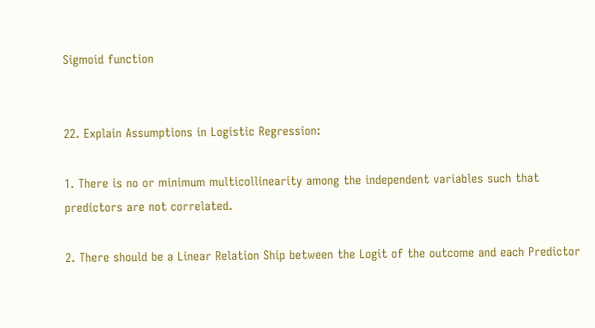Sigmoid function


22. Explain Assumptions in Logistic Regression:

1. There is no or minimum multicollinearity among the independent variables such that predictors are not correlated.

2. There should be a Linear Relation Ship between the Logit of the outcome and each Predictor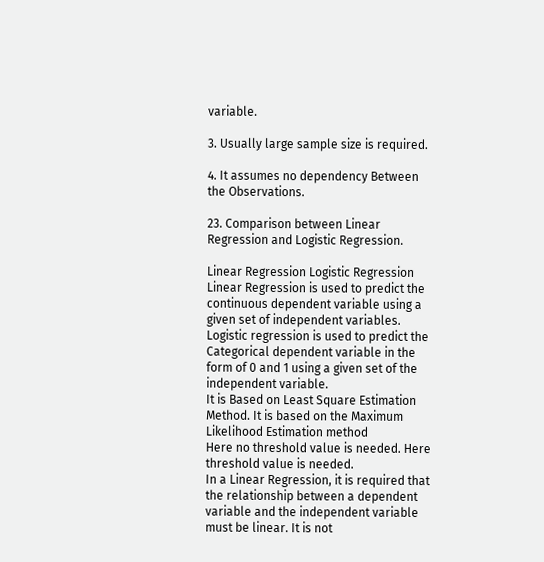variable.

3. Usually large sample size is required.

4. It assumes no dependency Between the Observations.

23. Comparison between Linear Regression and Logistic Regression.

Linear Regression Logistic Regression
Linear Regression is used to predict the continuous dependent variable using a given set of independent variables. Logistic regression is used to predict the Categorical dependent variable in the form of 0 and 1 using a given set of the independent variable.
It is Based on Least Square Estimation Method. It is based on the Maximum Likelihood Estimation method
Here no threshold value is needed. Here threshold value is needed.
In a Linear Regression, it is required that the relationship between a dependent variable and the independent variable must be linear. It is not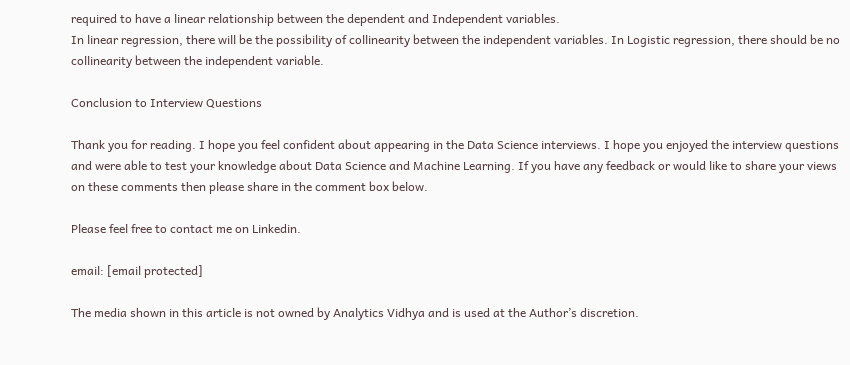required to have a linear relationship between the dependent and Independent variables.
In linear regression, there will be the possibility of collinearity between the independent variables. In Logistic regression, there should be no collinearity between the independent variable.

Conclusion to Interview Questions

Thank you for reading. I hope you feel confident about appearing in the Data Science interviews. I hope you enjoyed the interview questions and were able to test your knowledge about Data Science and Machine Learning. If you have any feedback or would like to share your views on these comments then please share in the comment box below.

Please feel free to contact me on Linkedin.

email: [email protected]

The media shown in this article is not owned by Analytics Vidhya and is used at the Author’s discretion.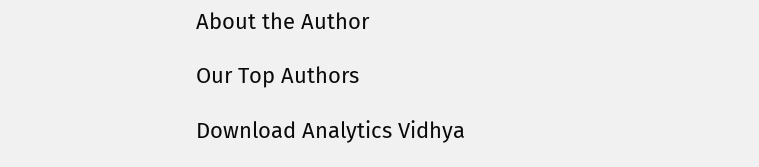About the Author

Our Top Authors

Download Analytics Vidhya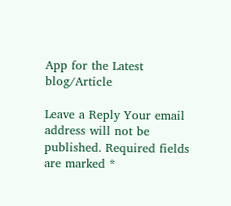App for the Latest blog/Article

Leave a Reply Your email address will not be published. Required fields are marked *